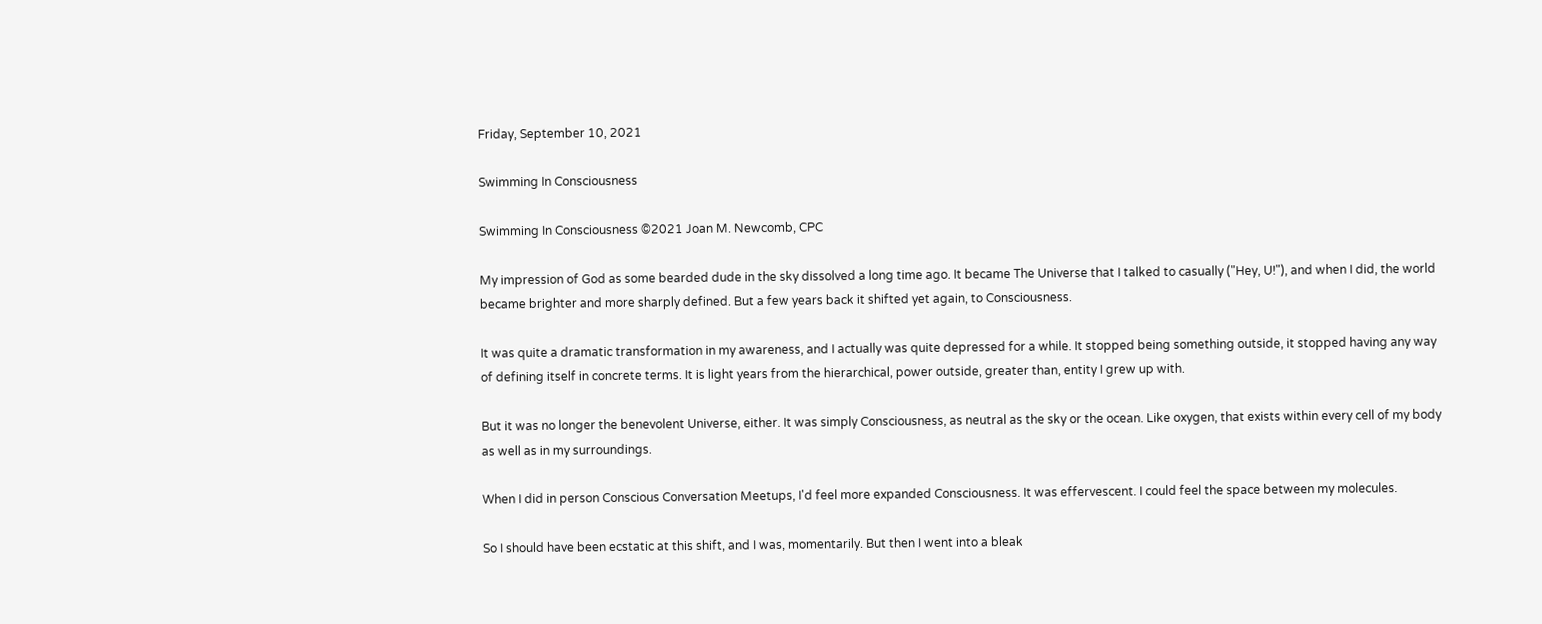Friday, September 10, 2021

Swimming In Consciousness

Swimming In Consciousness ©2021 Joan M. Newcomb, CPC

My impression of God as some bearded dude in the sky dissolved a long time ago. It became The Universe that I talked to casually ("Hey, U!"), and when I did, the world became brighter and more sharply defined. But a few years back it shifted yet again, to Consciousness.

It was quite a dramatic transformation in my awareness, and I actually was quite depressed for a while. It stopped being something outside, it stopped having any way of defining itself in concrete terms. It is light years from the hierarchical, power outside, greater than, entity I grew up with.

But it was no longer the benevolent Universe, either. It was simply Consciousness, as neutral as the sky or the ocean. Like oxygen, that exists within every cell of my body as well as in my surroundings.

When I did in person Conscious Conversation Meetups, I'd feel more expanded Consciousness. It was effervescent. I could feel the space between my molecules.

So I should have been ecstatic at this shift, and I was, momentarily. But then I went into a bleak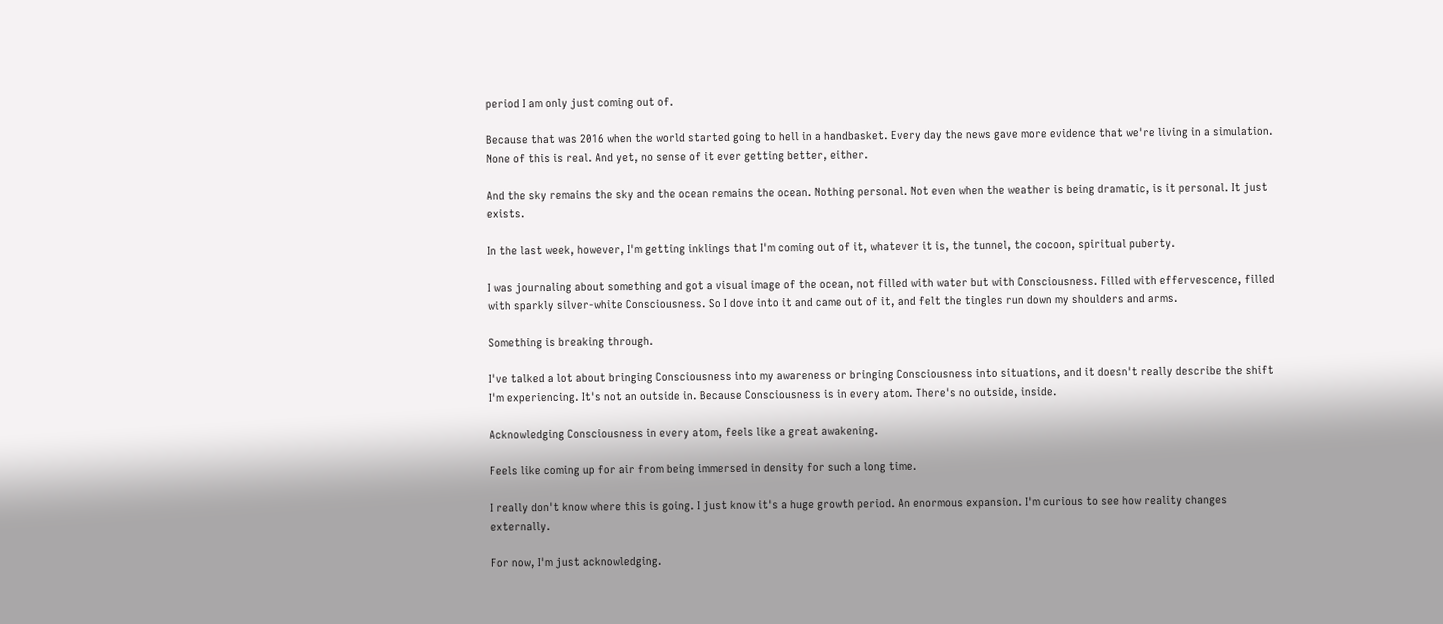period I am only just coming out of.

Because that was 2016 when the world started going to hell in a handbasket. Every day the news gave more evidence that we're living in a simulation. None of this is real. And yet, no sense of it ever getting better, either.

And the sky remains the sky and the ocean remains the ocean. Nothing personal. Not even when the weather is being dramatic, is it personal. It just exists.

In the last week, however, I'm getting inklings that I'm coming out of it, whatever it is, the tunnel, the cocoon, spiritual puberty.

I was journaling about something and got a visual image of the ocean, not filled with water but with Consciousness. Filled with effervescence, filled with sparkly silver-white Consciousness. So I dove into it and came out of it, and felt the tingles run down my shoulders and arms.

Something is breaking through.

I've talked a lot about bringing Consciousness into my awareness or bringing Consciousness into situations, and it doesn't really describe the shift I'm experiencing. It's not an outside in. Because Consciousness is in every atom. There's no outside, inside.

Acknowledging Consciousness in every atom, feels like a great awakening.

Feels like coming up for air from being immersed in density for such a long time.

I really don't know where this is going. I just know it's a huge growth period. An enormous expansion. I'm curious to see how reality changes externally.

For now, I'm just acknowledging.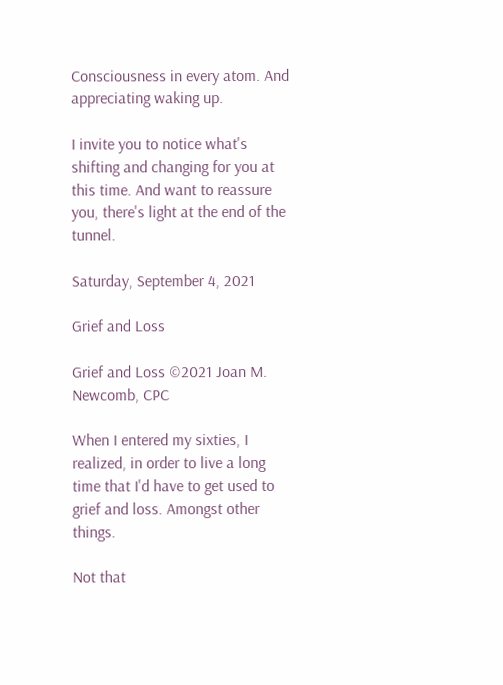Consciousness in every atom. And appreciating waking up.

I invite you to notice what's shifting and changing for you at this time. And want to reassure you, there's light at the end of the tunnel.

Saturday, September 4, 2021

Grief and Loss

Grief and Loss ©2021 Joan M. Newcomb, CPC

When I entered my sixties, I realized, in order to live a long time that I'd have to get used to grief and loss. Amongst other things.

Not that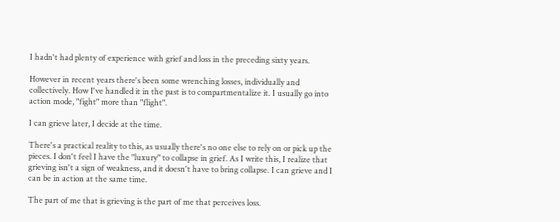I hadn't had plenty of experience with grief and loss in the preceding sixty years.

However in recent years there's been some wrenching losses, individually and collectively. How I've handled it in the past is to compartmentalize it. I usually go into action mode, "fight" more than "flight".

I can grieve later, I decide at the time.

There's a practical reality to this, as usually there's no one else to rely on or pick up the pieces. I don't feel I have the "luxury" to collapse in grief. As I write this, I realize that grieving isn't a sign of weakness, and it doesn't have to bring collapse. I can grieve and I can be in action at the same time.

The part of me that is grieving is the part of me that perceives loss.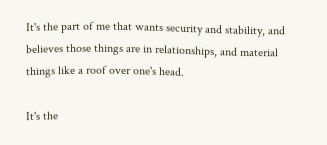It's the part of me that wants security and stability, and believes those things are in relationships, and material things like a roof over one's head.

It's the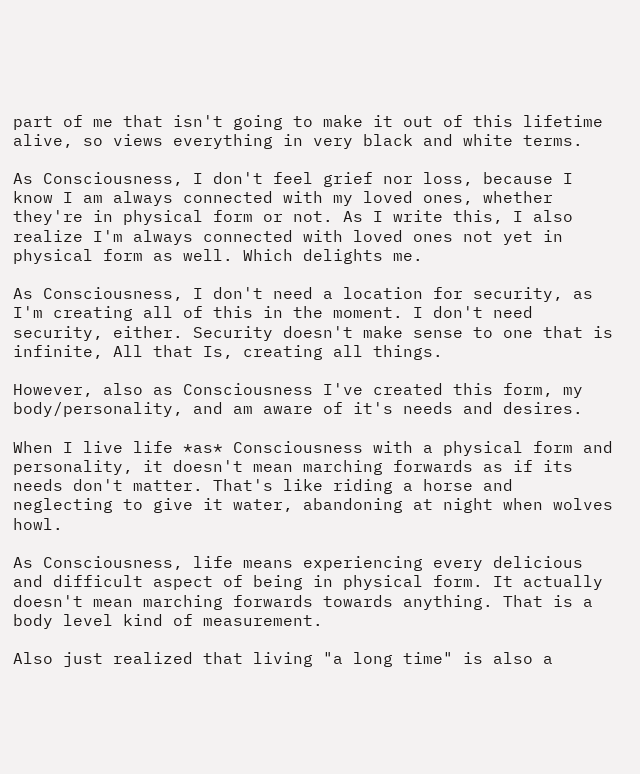part of me that isn't going to make it out of this lifetime alive, so views everything in very black and white terms.

As Consciousness, I don't feel grief nor loss, because I know I am always connected with my loved ones, whether they're in physical form or not. As I write this, I also realize I'm always connected with loved ones not yet in physical form as well. Which delights me.

As Consciousness, I don't need a location for security, as I'm creating all of this in the moment. I don't need security, either. Security doesn't make sense to one that is infinite, All that Is, creating all things.

However, also as Consciousness I've created this form, my body/personality, and am aware of it's needs and desires.

When I live life *as* Consciousness with a physical form and personality, it doesn't mean marching forwards as if its needs don't matter. That's like riding a horse and neglecting to give it water, abandoning at night when wolves howl.

As Consciousness, life means experiencing every delicious and difficult aspect of being in physical form. It actually doesn't mean marching forwards towards anything. That is a body level kind of measurement.

Also just realized that living "a long time" is also a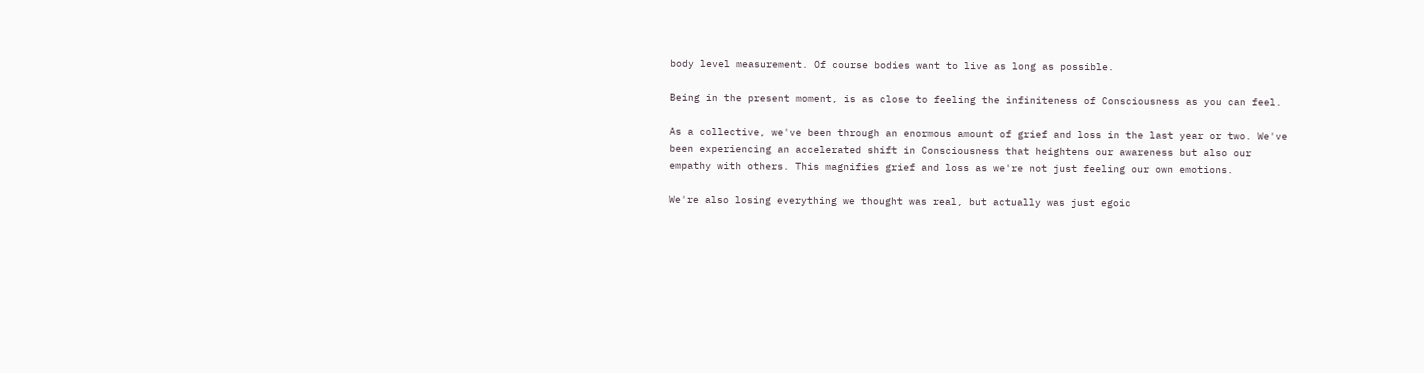body level measurement. Of course bodies want to live as long as possible.

Being in the present moment, is as close to feeling the infiniteness of Consciousness as you can feel.

As a collective, we've been through an enormous amount of grief and loss in the last year or two. We've been experiencing an accelerated shift in Consciousness that heightens our awareness but also our empathy with others. This magnifies grief and loss as we're not just feeling our own emotions.

We're also losing everything we thought was real, but actually was just egoic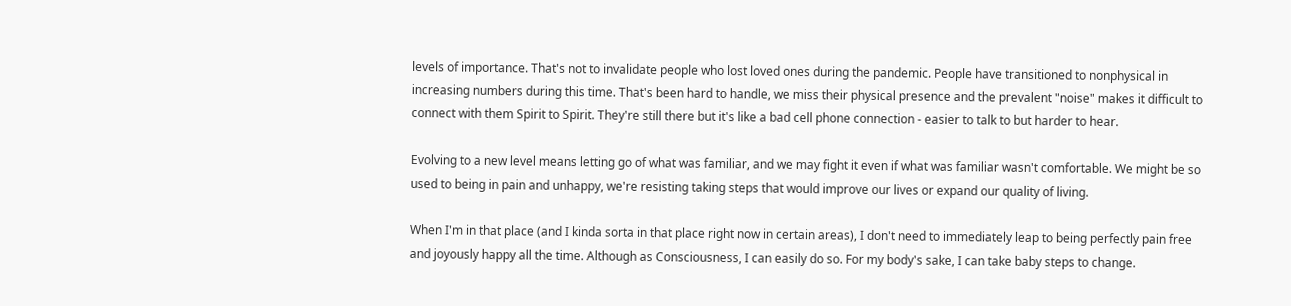levels of importance. That's not to invalidate people who lost loved ones during the pandemic. People have transitioned to nonphysical in increasing numbers during this time. That's been hard to handle, we miss their physical presence and the prevalent "noise" makes it difficult to connect with them Spirit to Spirit. They're still there but it's like a bad cell phone connection - easier to talk to but harder to hear.

Evolving to a new level means letting go of what was familiar, and we may fight it even if what was familiar wasn't comfortable. We might be so used to being in pain and unhappy, we're resisting taking steps that would improve our lives or expand our quality of living.

When I'm in that place (and I kinda sorta in that place right now in certain areas), I don't need to immediately leap to being perfectly pain free and joyously happy all the time. Although as Consciousness, I can easily do so. For my body's sake, I can take baby steps to change.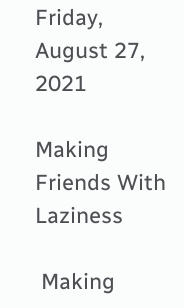Friday, August 27, 2021

Making Friends With Laziness

 Making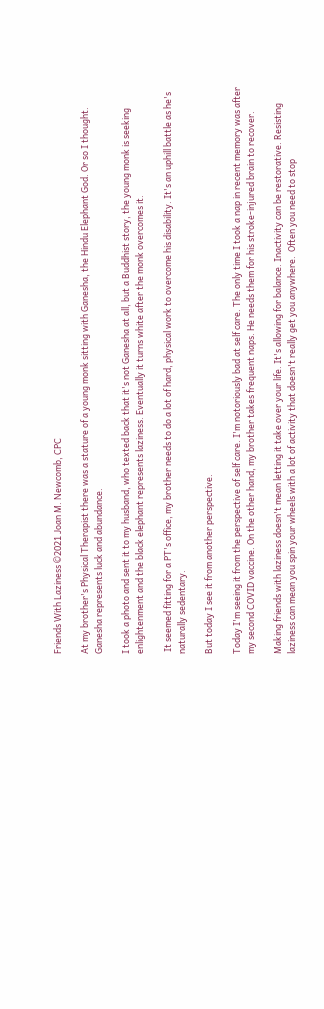Friends With Laziness ©2021 Joan M. Newcomb, CPC

At my brother's Physical Therapist there was a stature of a young monk sitting with Ganesha, the Hindu Elephant God. Or so I thought. Ganesha represents luck and abundance.

I took a photo and sent it to my husband, who texted back that it's not Ganesha at all, but a Buddhist story, the young monk is seeking enlightenment and the black elephant represents laziness. Eventually it turns white after the monk overcomes it.

 It seemed fitting for a PT's office, my brother needs to do a lot of hard, physical work to overcome his disability. It's an uphill battle as he's naturally sedentary.

But today I see it from another perspective.

Today I'm seeing it from the perspective of self care. I'm notoriously bad at self care. The only time I took a nap in recent memory was after my second COVID vaccine. On the other hand, my brother takes frequent naps. He needs them for his stroke-injured brain to recover.

Making friends with laziness doesn't mean letting it take over your life. It's allowing for balance. Inactivity can be restorative. Resisting laziness can mean you spin your wheels with a lot of activity that doesn't really get you anywhere.  Often you need to stop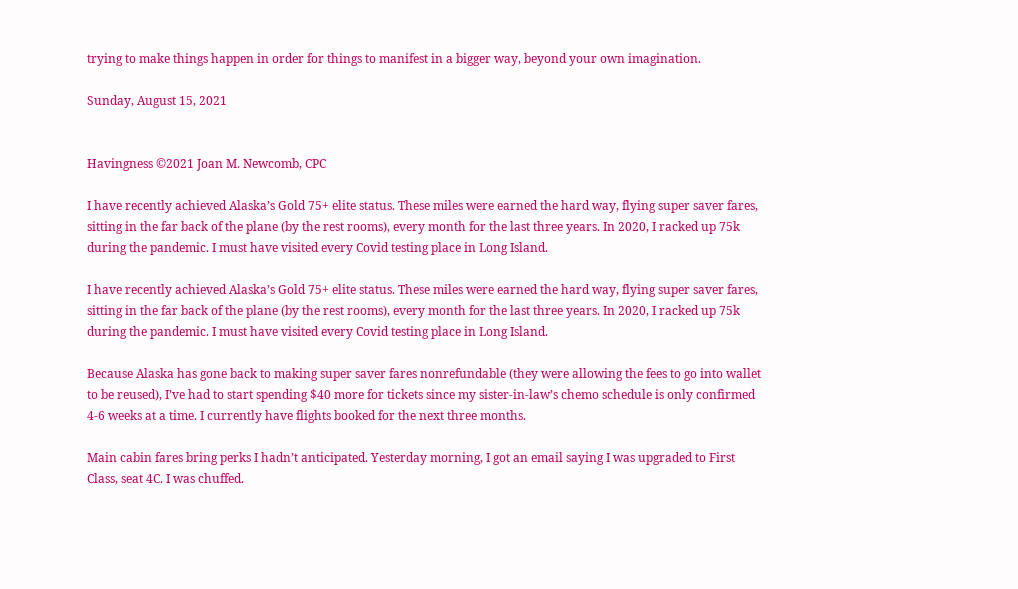trying to make things happen in order for things to manifest in a bigger way, beyond your own imagination.

Sunday, August 15, 2021


Havingness ©2021 Joan M. Newcomb, CPC

I have recently achieved Alaska’s Gold 75+ elite status. These miles were earned the hard way, flying super saver fares, sitting in the far back of the plane (by the rest rooms), every month for the last three years. In 2020, I racked up 75k during the pandemic. I must have visited every Covid testing place in Long Island.

I have recently achieved Alaska’s Gold 75+ elite status. These miles were earned the hard way, flying super saver fares, sitting in the far back of the plane (by the rest rooms), every month for the last three years. In 2020, I racked up 75k during the pandemic. I must have visited every Covid testing place in Long Island.

Because Alaska has gone back to making super saver fares nonrefundable (they were allowing the fees to go into wallet to be reused), I’ve had to start spending $40 more for tickets since my sister-in-law’s chemo schedule is only confirmed 4-6 weeks at a time. I currently have flights booked for the next three months.

Main cabin fares bring perks I hadn’t anticipated. Yesterday morning, I got an email saying I was upgraded to First Class, seat 4C. I was chuffed.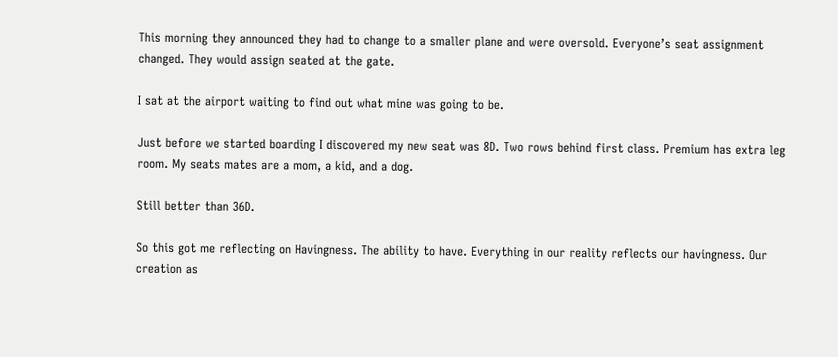This morning they announced they had to change to a smaller plane and were oversold. Everyone’s seat assignment changed. They would assign seated at the gate.

I sat at the airport waiting to find out what mine was going to be.

Just before we started boarding I discovered my new seat was 8D. Two rows behind first class. Premium has extra leg room. My seats mates are a mom, a kid, and a dog.

Still better than 36D.

So this got me reflecting on Havingness. The ability to have. Everything in our reality reflects our havingness. Our creation as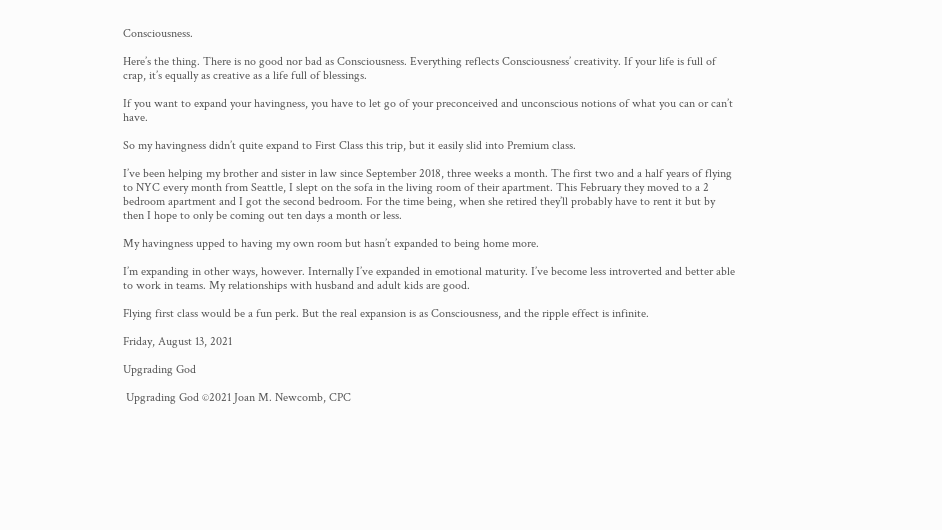Consciousness.

Here’s the thing. There is no good nor bad as Consciousness. Everything reflects Consciousness’ creativity. If your life is full of crap, it’s equally as creative as a life full of blessings.

If you want to expand your havingness, you have to let go of your preconceived and unconscious notions of what you can or can’t have.

So my havingness didn’t quite expand to First Class this trip, but it easily slid into Premium class.

I’ve been helping my brother and sister in law since September 2018, three weeks a month. The first two and a half years of flying to NYC every month from Seattle, I slept on the sofa in the living room of their apartment. This February they moved to a 2 bedroom apartment and I got the second bedroom. For the time being, when she retired they’ll probably have to rent it but by then I hope to only be coming out ten days a month or less.

My havingness upped to having my own room but hasn’t expanded to being home more.

I’m expanding in other ways, however. Internally I’ve expanded in emotional maturity. I’ve become less introverted and better able to work in teams. My relationships with husband and adult kids are good.

Flying first class would be a fun perk. But the real expansion is as Consciousness, and the ripple effect is infinite.

Friday, August 13, 2021

Upgrading God

 Upgrading God ©2021 Joan M. Newcomb, CPC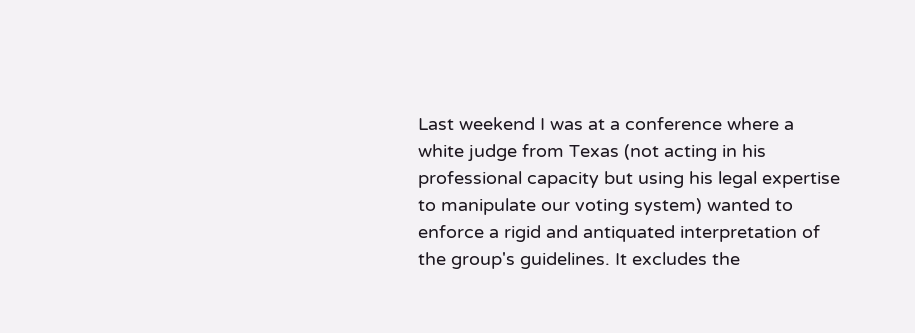Last weekend I was at a conference where a white judge from Texas (not acting in his professional capacity but using his legal expertise to manipulate our voting system) wanted to enforce a rigid and antiquated interpretation of the group's guidelines. It excludes the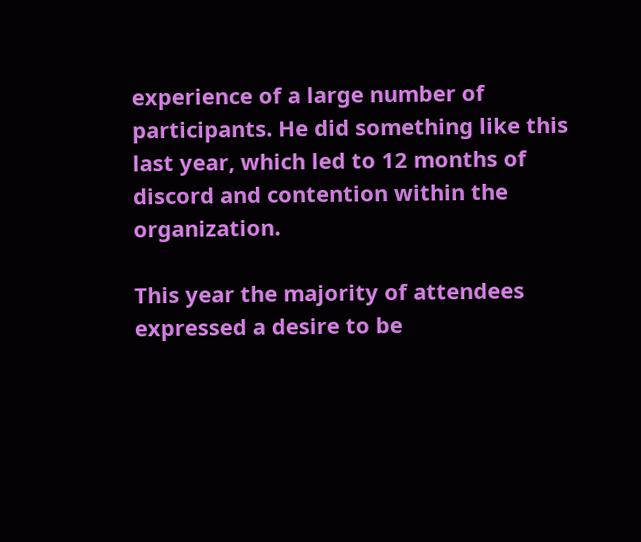experience of a large number of participants. He did something like this last year, which led to 12 months of discord and contention within the organization.

This year the majority of attendees expressed a desire to be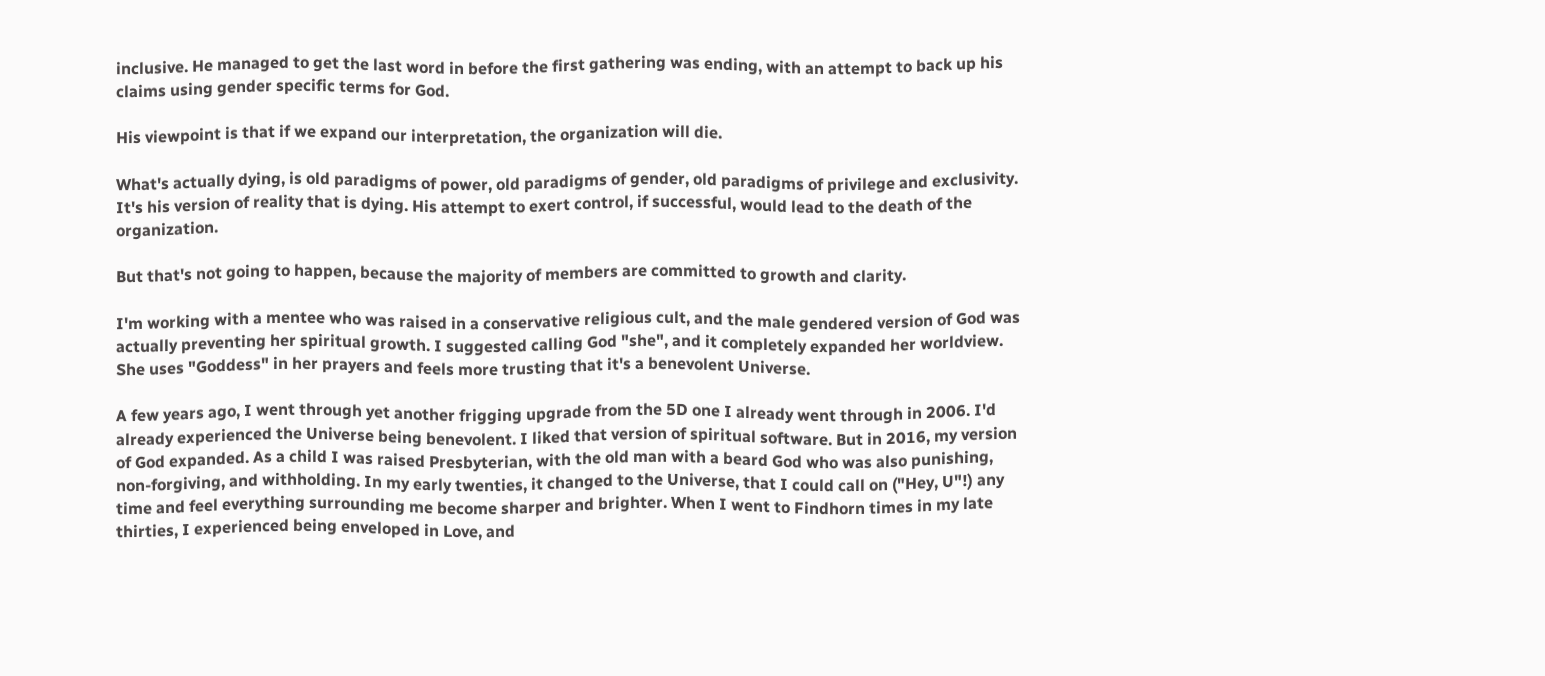inclusive. He managed to get the last word in before the first gathering was ending, with an attempt to back up his claims using gender specific terms for God.

His viewpoint is that if we expand our interpretation, the organization will die.

What's actually dying, is old paradigms of power, old paradigms of gender, old paradigms of privilege and exclusivity. It's his version of reality that is dying. His attempt to exert control, if successful, would lead to the death of the organization.

But that's not going to happen, because the majority of members are committed to growth and clarity.

I'm working with a mentee who was raised in a conservative religious cult, and the male gendered version of God was actually preventing her spiritual growth. I suggested calling God "she", and it completely expanded her worldview. She uses "Goddess" in her prayers and feels more trusting that it's a benevolent Universe.

A few years ago, I went through yet another frigging upgrade from the 5D one I already went through in 2006. I'd already experienced the Universe being benevolent. I liked that version of spiritual software. But in 2016, my version of God expanded. As a child I was raised Presbyterian, with the old man with a beard God who was also punishing, non-forgiving, and withholding. In my early twenties, it changed to the Universe, that I could call on ("Hey, U"!) any time and feel everything surrounding me become sharper and brighter. When I went to Findhorn times in my late thirties, I experienced being enveloped in Love, and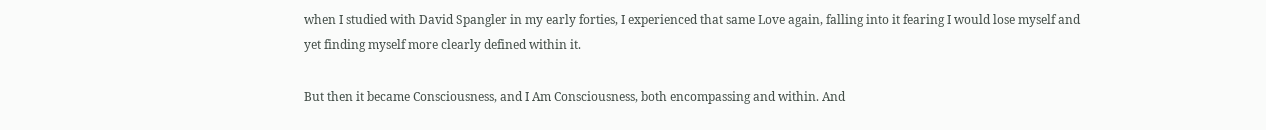when I studied with David Spangler in my early forties, I experienced that same Love again, falling into it fearing I would lose myself and yet finding myself more clearly defined within it.

But then it became Consciousness, and I Am Consciousness, both encompassing and within. And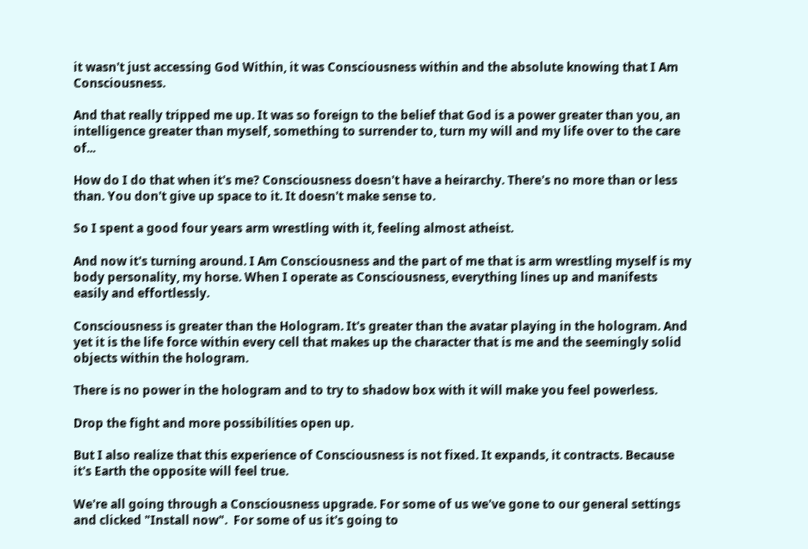it wasn't just accessing God Within, it was Consciousness within and the absolute knowing that I Am Consciousness.

And that really tripped me up. It was so foreign to the belief that God is a power greater than you, an intelligence greater than myself, something to surrender to, turn my will and my life over to the care of...

How do I do that when it's me? Consciousness doesn't have a heirarchy. There's no more than or less than. You don't give up space to it. It doesn't make sense to.

So I spent a good four years arm wrestling with it, feeling almost atheist.

And now it's turning around. I Am Consciousness and the part of me that is arm wrestling myself is my body personality, my horse. When I operate as Consciousness, everything lines up and manifests easily and effortlessly.

Consciousness is greater than the Hologram. It's greater than the avatar playing in the hologram. And yet it is the life force within every cell that makes up the character that is me and the seemingly solid objects within the hologram.

There is no power in the hologram and to try to shadow box with it will make you feel powerless.

Drop the fight and more possibilities open up.

But I also realize that this experience of Consciousness is not fixed. It expands, it contracts. Because it's Earth the opposite will feel true.

We're all going through a Consciousness upgrade. For some of us we've gone to our general settings and clicked "Install now".  For some of us it's going to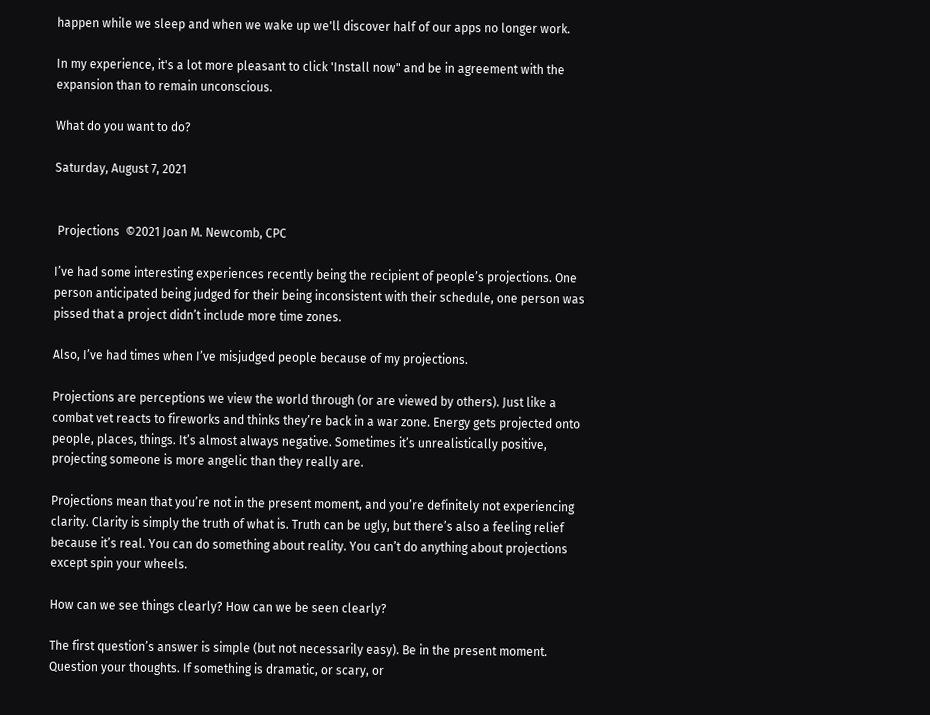happen while we sleep and when we wake up we'll discover half of our apps no longer work.

In my experience, it's a lot more pleasant to click 'Install now" and be in agreement with the expansion than to remain unconscious.

What do you want to do?

Saturday, August 7, 2021


 Projections  ©2021 Joan M. Newcomb, CPC

I’ve had some interesting experiences recently being the recipient of people’s projections. One person anticipated being judged for their being inconsistent with their schedule, one person was pissed that a project didn’t include more time zones.

Also, I’ve had times when I’ve misjudged people because of my projections.

Projections are perceptions we view the world through (or are viewed by others). Just like a combat vet reacts to fireworks and thinks they’re back in a war zone. Energy gets projected onto people, places, things. It’s almost always negative. Sometimes it’s unrealistically positive, projecting someone is more angelic than they really are.

Projections mean that you’re not in the present moment, and you’re definitely not experiencing clarity. Clarity is simply the truth of what is. Truth can be ugly, but there’s also a feeling relief because it’s real. You can do something about reality. You can’t do anything about projections except spin your wheels.

How can we see things clearly? How can we be seen clearly?

The first question’s answer is simple (but not necessarily easy). Be in the present moment. Question your thoughts. If something is dramatic, or scary, or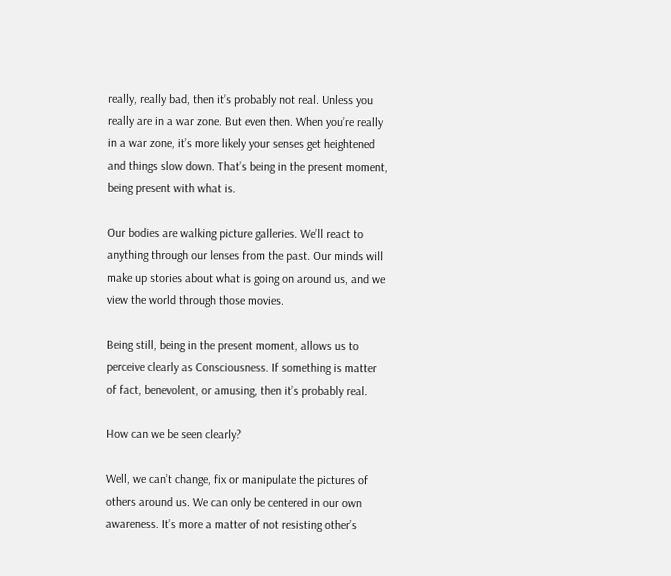really, really bad, then it’s probably not real. Unless you really are in a war zone. But even then. When you’re really in a war zone, it’s more likely your senses get heightened and things slow down. That’s being in the present moment, being present with what is.

Our bodies are walking picture galleries. We’ll react to anything through our lenses from the past. Our minds will make up stories about what is going on around us, and we view the world through those movies.

Being still, being in the present moment, allows us to perceive clearly as Consciousness. If something is matter of fact, benevolent, or amusing, then it’s probably real.

How can we be seen clearly?

Well, we can’t change, fix or manipulate the pictures of others around us. We can only be centered in our own awareness. It’s more a matter of not resisting other’s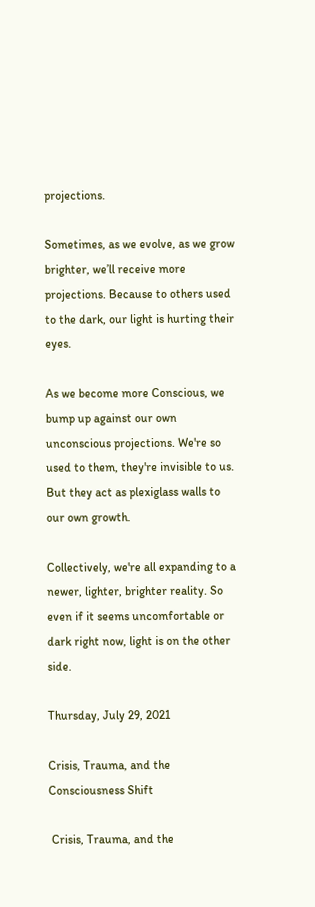projections.

Sometimes, as we evolve, as we grow brighter, we’ll receive more projections. Because to others used to the dark, our light is hurting their eyes.

As we become more Conscious, we bump up against our own unconscious projections. We're so used to them, they're invisible to us. But they act as plexiglass walls to our own growth.

Collectively, we're all expanding to a newer, lighter, brighter reality. So even if it seems uncomfortable or dark right now, light is on the other side.

Thursday, July 29, 2021

Crisis, Trauma, and the Consciousness Shift

 Crisis, Trauma, and the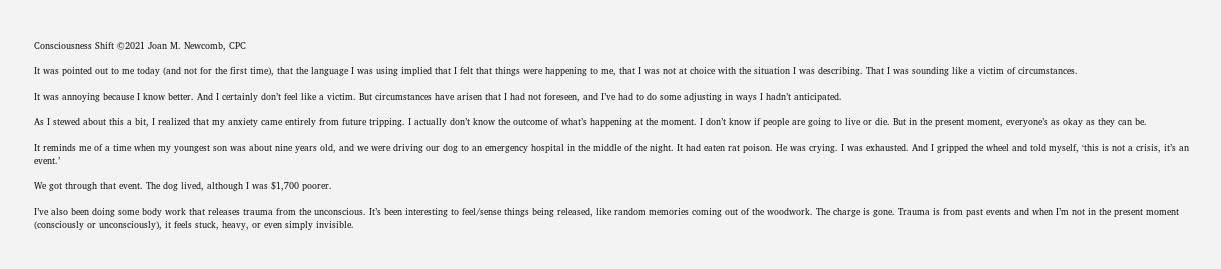Consciousness Shift ©2021 Joan M. Newcomb, CPC

It was pointed out to me today (and not for the first time), that the language I was using implied that I felt that things were happening to me, that I was not at choice with the situation I was describing. That I was sounding like a victim of circumstances.

It was annoying because I know better. And I certainly don’t feel like a victim. But circumstances have arisen that I had not foreseen, and I’ve had to do some adjusting in ways I hadn’t anticipated.

As I stewed about this a bit, I realized that my anxiety came entirely from future tripping. I actually don’t know the outcome of what’s happening at the moment. I don’t know if people are going to live or die. But in the present moment, everyone’s as okay as they can be.

It reminds me of a time when my youngest son was about nine years old, and we were driving our dog to an emergency hospital in the middle of the night. It had eaten rat poison. He was crying. I was exhausted. And I gripped the wheel and told myself, ‘this is not a crisis, it’s an event.’

We got through that event. The dog lived, although I was $1,700 poorer.

I’ve also been doing some body work that releases trauma from the unconscious. It’s been interesting to feel/sense things being released, like random memories coming out of the woodwork. The charge is gone. Trauma is from past events and when I’m not in the present moment (consciously or unconsciously), it feels stuck, heavy, or even simply invisible.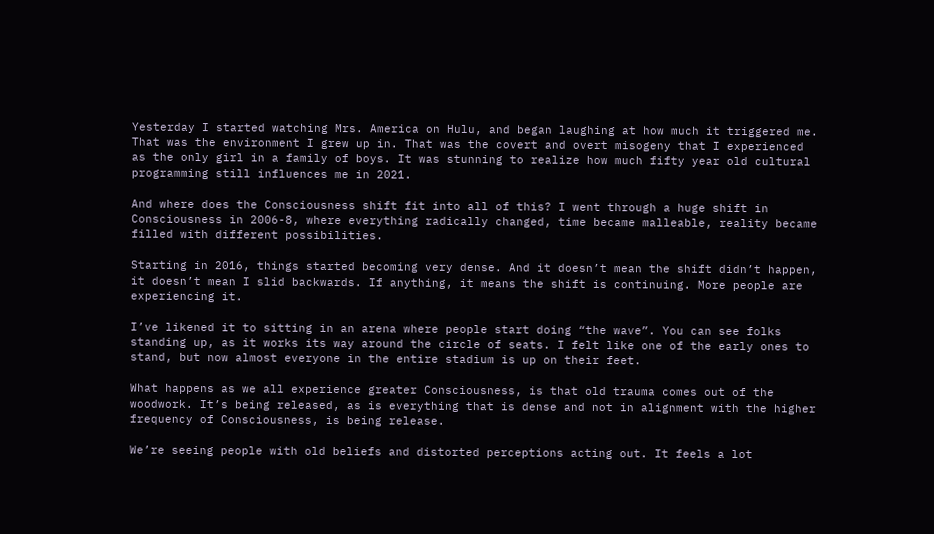Yesterday I started watching Mrs. America on Hulu, and began laughing at how much it triggered me. That was the environment I grew up in. That was the covert and overt misogeny that I experienced as the only girl in a family of boys. It was stunning to realize how much fifty year old cultural programming still influences me in 2021.

And where does the Consciousness shift fit into all of this? I went through a huge shift in Consciousness in 2006-8, where everything radically changed, time became malleable, reality became filled with different possibilities.

Starting in 2016, things started becoming very dense. And it doesn’t mean the shift didn’t happen, it doesn’t mean I slid backwards. If anything, it means the shift is continuing. More people are experiencing it.

I’ve likened it to sitting in an arena where people start doing “the wave”. You can see folks standing up, as it works its way around the circle of seats. I felt like one of the early ones to stand, but now almost everyone in the entire stadium is up on their feet.

What happens as we all experience greater Consciousness, is that old trauma comes out of the woodwork. It’s being released, as is everything that is dense and not in alignment with the higher frequency of Consciousness, is being release.

We’re seeing people with old beliefs and distorted perceptions acting out. It feels a lot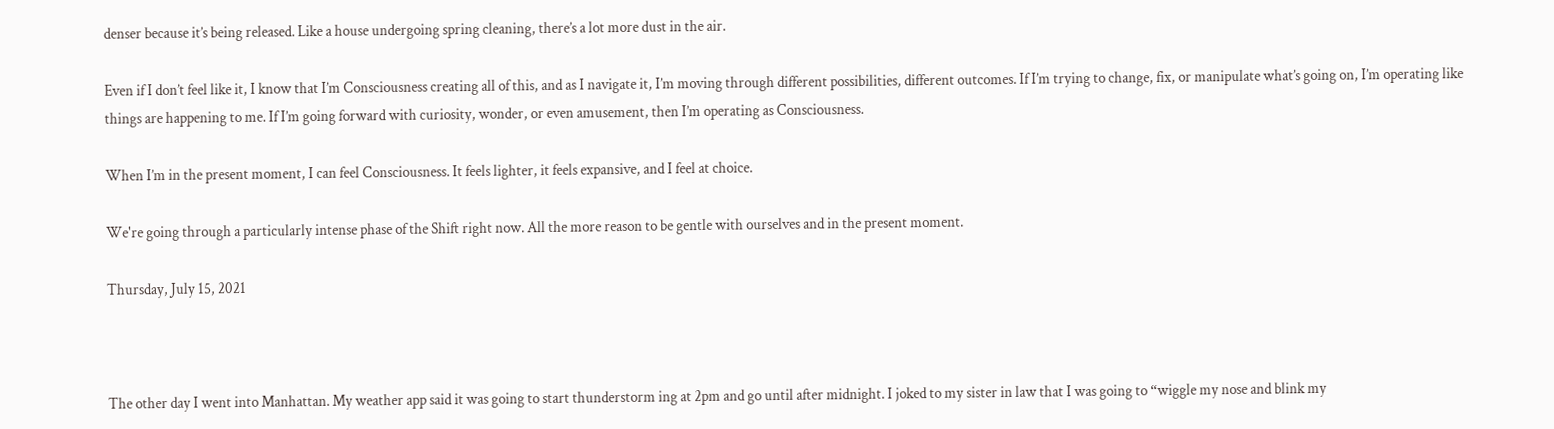denser because it’s being released. Like a house undergoing spring cleaning, there’s a lot more dust in the air.

Even if I don’t feel like it, I know that I’m Consciousness creating all of this, and as I navigate it, I’m moving through different possibilities, different outcomes. If I’m trying to change, fix, or manipulate what’s going on, I’m operating like things are happening to me. If I’m going forward with curiosity, wonder, or even amusement, then I’m operating as Consciousness.

When I’m in the present moment, I can feel Consciousness. It feels lighter, it feels expansive, and I feel at choice.

We're going through a particularly intense phase of the Shift right now. All the more reason to be gentle with ourselves and in the present moment.

Thursday, July 15, 2021



The other day I went into Manhattan. My weather app said it was going to start thunderstorm ing at 2pm and go until after midnight. I joked to my sister in law that I was going to “wiggle my nose and blink my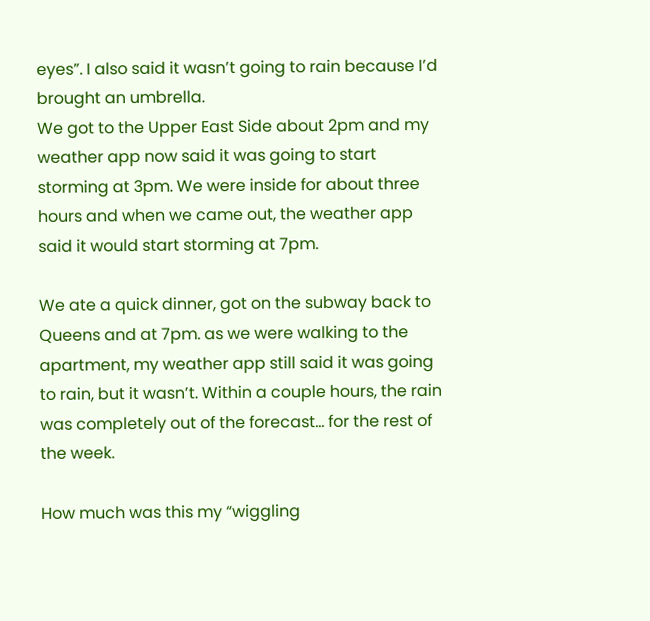eyes”. I also said it wasn’t going to rain because I’d brought an umbrella.
We got to the Upper East Side about 2pm and my weather app now said it was going to start storming at 3pm. We were inside for about three hours and when we came out, the weather app said it would start storming at 7pm.

We ate a quick dinner, got on the subway back to Queens and at 7pm. as we were walking to the apartment, my weather app still said it was going to rain, but it wasn’t. Within a couple hours, the rain was completely out of the forecast… for the rest of the week.

How much was this my “wiggling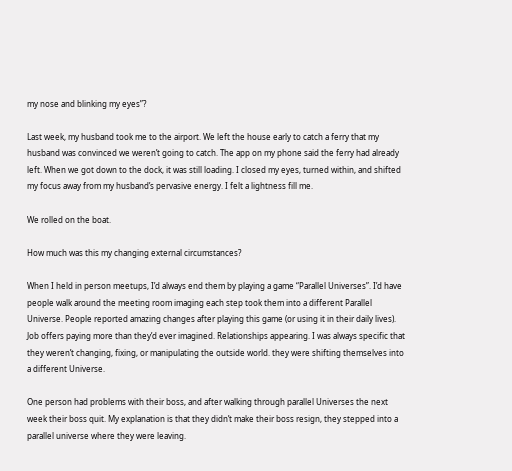my nose and blinking my eyes”?

Last week, my husband took me to the airport. We left the house early to catch a ferry that my husband was convinced we weren’t going to catch. The app on my phone said the ferry had already left. When we got down to the dock, it was still loading. I closed my eyes, turned within, and shifted my focus away from my husband’s pervasive energy. I felt a lightness fill me.

We rolled on the boat.

How much was this my changing external circumstances?

When I held in person meetups, I’d always end them by playing a game “Parallel Universes”. I’d have people walk around the meeting room imaging each step took them into a different Parallel Universe. People reported amazing changes after playing this game (or using it in their daily lives). Job offers paying more than they’d ever imagined. Relationships appearing. I was always specific that they weren’t changing, fixing, or manipulating the outside world. they were shifting themselves into a different Universe.

One person had problems with their boss, and after walking through parallel Universes the next week their boss quit. My explanation is that they didn’t make their boss resign, they stepped into a parallel universe where they were leaving.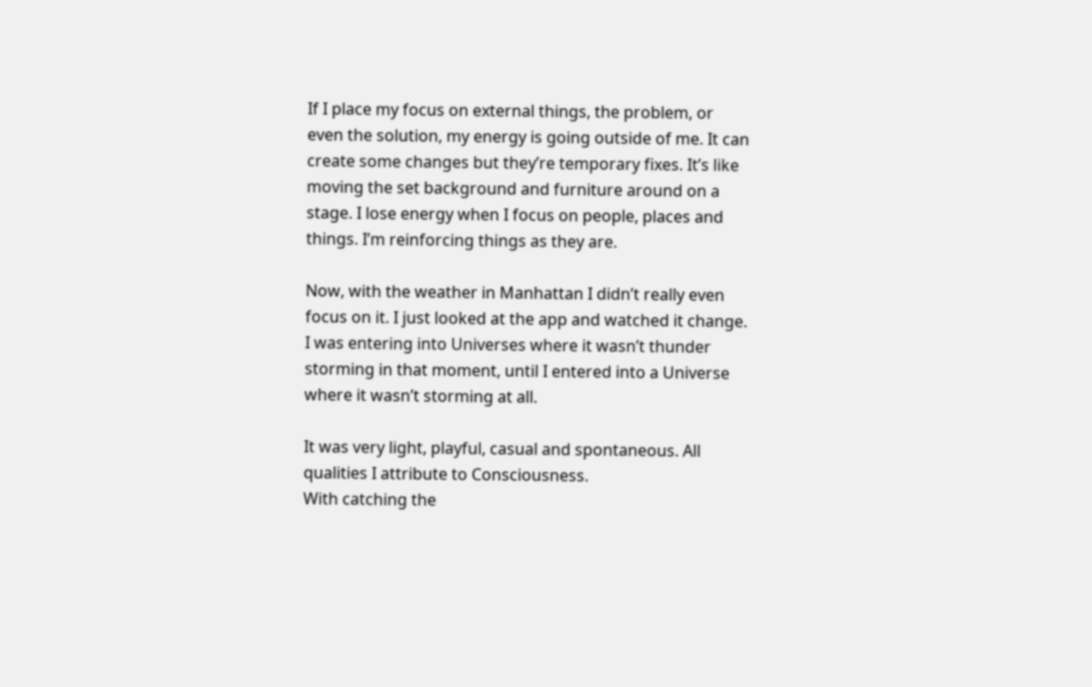If I place my focus on external things, the problem, or even the solution, my energy is going outside of me. It can create some changes but they’re temporary fixes. It’s like moving the set background and furniture around on a stage. I lose energy when I focus on people, places and things. I’m reinforcing things as they are.

Now, with the weather in Manhattan I didn’t really even focus on it. I just looked at the app and watched it change. I was entering into Universes where it wasn’t thunder storming in that moment, until I entered into a Universe where it wasn’t storming at all.

It was very light, playful, casual and spontaneous. All qualities I attribute to Consciousness.
With catching the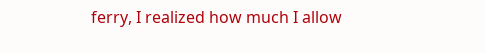ferry, I realized how much I allow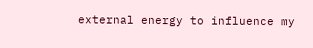external energy to influence my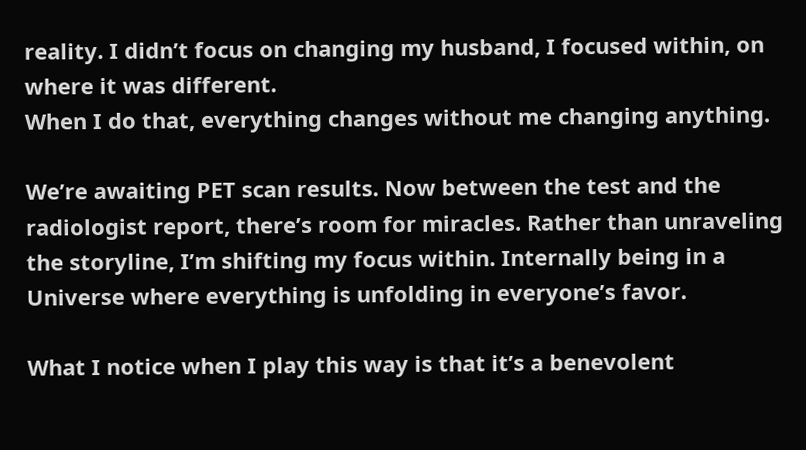reality. I didn’t focus on changing my husband, I focused within, on where it was different.
When I do that, everything changes without me changing anything.

We’re awaiting PET scan results. Now between the test and the radiologist report, there’s room for miracles. Rather than unraveling the storyline, I’m shifting my focus within. Internally being in a Universe where everything is unfolding in everyone’s favor.

What I notice when I play this way is that it’s a benevolent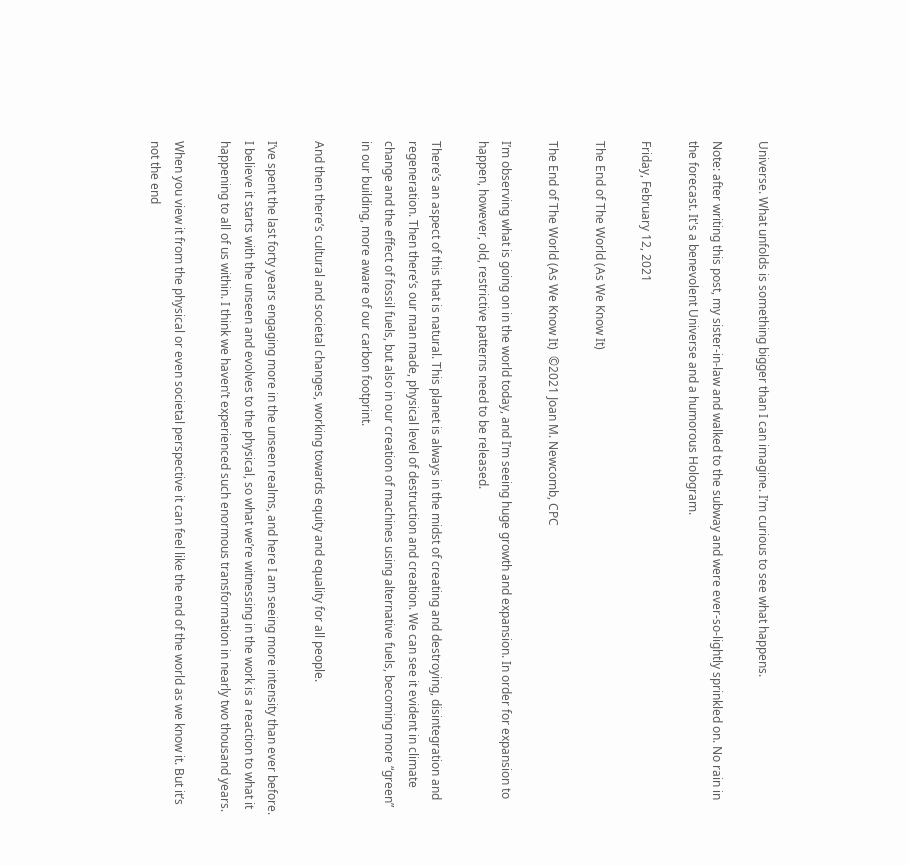Universe. What unfolds is something bigger than I can imagine. I’m curious to see what happens.

Note: after writing this post, my sister-in-law and walked to the subway and were ever-so-lightly sprinkled on. No rain in the forecast. It's a benevolent Universe and a humorous Hologram.

Friday, February 12, 2021

The End of The World (As We Know It)

The End of The World (As We Know It)  ©2021 Joan M. Newcomb, CPC

I’m observing what is going on in the world today, and I’m seeing huge growth and expansion. In order for expansion to happen, however, old, restrictive patterns need to be released.

There’s an aspect of this that is natural. This planet is always in the midst of creating and destroying, disintegration and regeneration. Then there’s our man made, physical level of destruction and creation. We can see it evident in climate change and the effect of fossil fuels, but also in our creation of machines using alternative fuels, becoming more “green” in our building, more aware of our carbon footprint.

And then there’s cultural and societal changes, working towards equity and equality for all people.

I’ve spent the last forty years engaging more in the unseen realms, and here I am seeing more intensity than ever before. I believe it starts with the unseen and evolves to the physical, so what we’re witnessing in the work is a reaction to what it happening to all of us within. I think we haven’t experienced such enormous transformation in nearly two thousand years.

When you view it from the physical or even societal perspective it can feel like the end of the world as we know it. But it’s not the end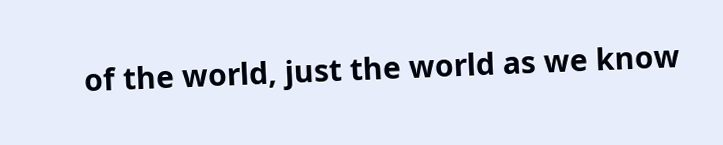of the world, just the world as we know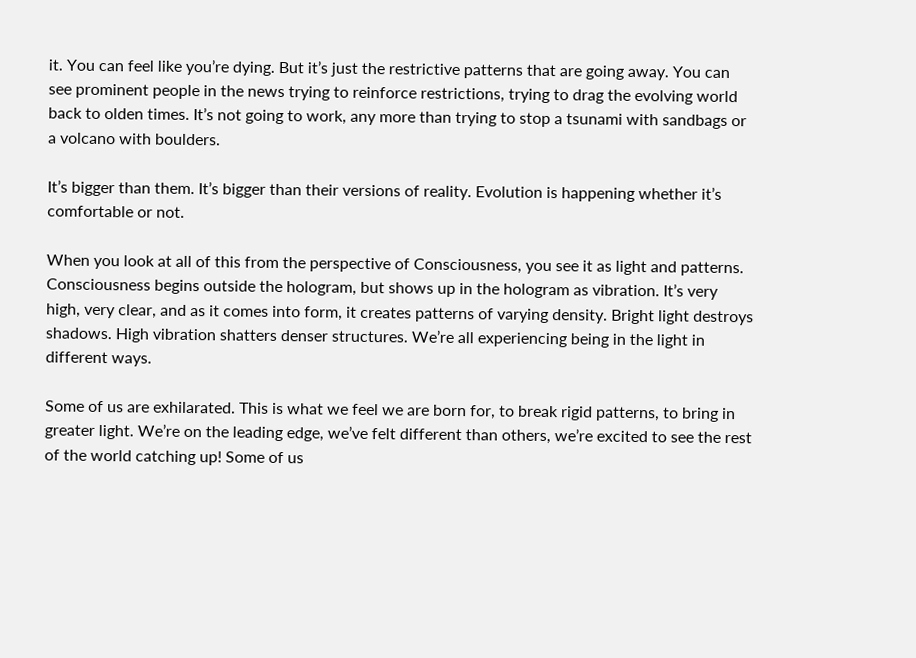it. You can feel like you’re dying. But it’s just the restrictive patterns that are going away. You can see prominent people in the news trying to reinforce restrictions, trying to drag the evolving world back to olden times. It’s not going to work, any more than trying to stop a tsunami with sandbags or a volcano with boulders.

It’s bigger than them. It’s bigger than their versions of reality. Evolution is happening whether it’s comfortable or not.

When you look at all of this from the perspective of Consciousness, you see it as light and patterns. Consciousness begins outside the hologram, but shows up in the hologram as vibration. It’s very high, very clear, and as it comes into form, it creates patterns of varying density. Bright light destroys shadows. High vibration shatters denser structures. We’re all experiencing being in the light in different ways.

Some of us are exhilarated. This is what we feel we are born for, to break rigid patterns, to bring in greater light. We’re on the leading edge, we’ve felt different than others, we’re excited to see the rest of the world catching up! Some of us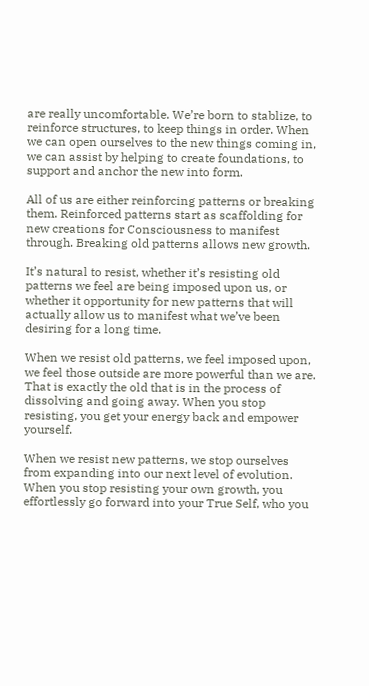are really uncomfortable. We’re born to stablize, to reinforce structures, to keep things in order. When we can open ourselves to the new things coming in, we can assist by helping to create foundations, to support and anchor the new into form.

All of us are either reinforcing patterns or breaking them. Reinforced patterns start as scaffolding for new creations for Consciousness to manifest through. Breaking old patterns allows new growth.

It’s natural to resist, whether it’s resisting old patterns we feel are being imposed upon us, or whether it opportunity for new patterns that will actually allow us to manifest what we’ve been desiring for a long time.

When we resist old patterns, we feel imposed upon, we feel those outside are more powerful than we are. That is exactly the old that is in the process of dissolving and going away. When you stop resisting, you get your energy back and empower yourself.

When we resist new patterns, we stop ourselves from expanding into our next level of evolution. When you stop resisting your own growth, you effortlessly go forward into your True Self, who you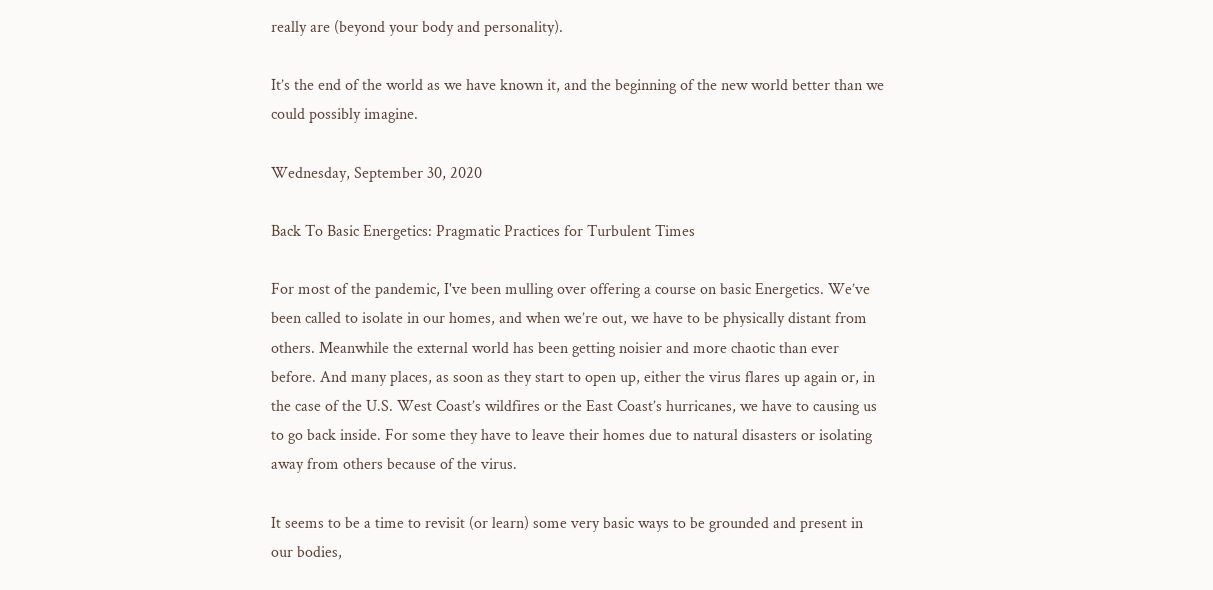really are (beyond your body and personality).

It’s the end of the world as we have known it, and the beginning of the new world better than we could possibly imagine.

Wednesday, September 30, 2020

Back To Basic Energetics: Pragmatic Practices for Turbulent Times

For most of the pandemic, I've been mulling over offering a course on basic Energetics. We’ve been called to isolate in our homes, and when we’re out, we have to be physically distant from others. Meanwhile the external world has been getting noisier and more chaotic than ever before. And many places, as soon as they start to open up, either the virus flares up again or, in the case of the U.S. West Coast’s wildfires or the East Coast’s hurricanes, we have to causing us to go back inside. For some they have to leave their homes due to natural disasters or isolating away from others because of the virus.

It seems to be a time to revisit (or learn) some very basic ways to be grounded and present in our bodies,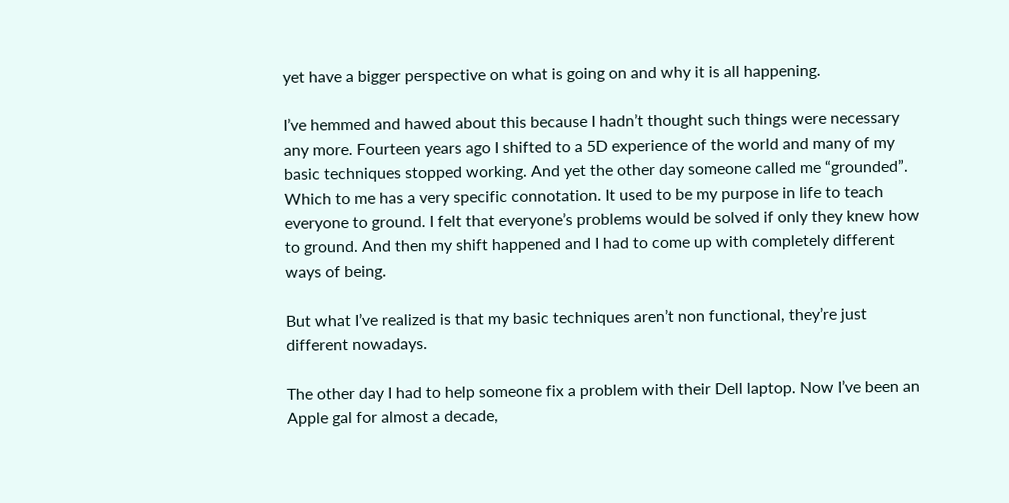yet have a bigger perspective on what is going on and why it is all happening.

I’ve hemmed and hawed about this because I hadn’t thought such things were necessary any more. Fourteen years ago I shifted to a 5D experience of the world and many of my basic techniques stopped working. And yet the other day someone called me “grounded”. Which to me has a very specific connotation. It used to be my purpose in life to teach everyone to ground. I felt that everyone’s problems would be solved if only they knew how to ground. And then my shift happened and I had to come up with completely different ways of being.

But what I’ve realized is that my basic techniques aren’t non functional, they’re just different nowadays.

The other day I had to help someone fix a problem with their Dell laptop. Now I’ve been an Apple gal for almost a decade,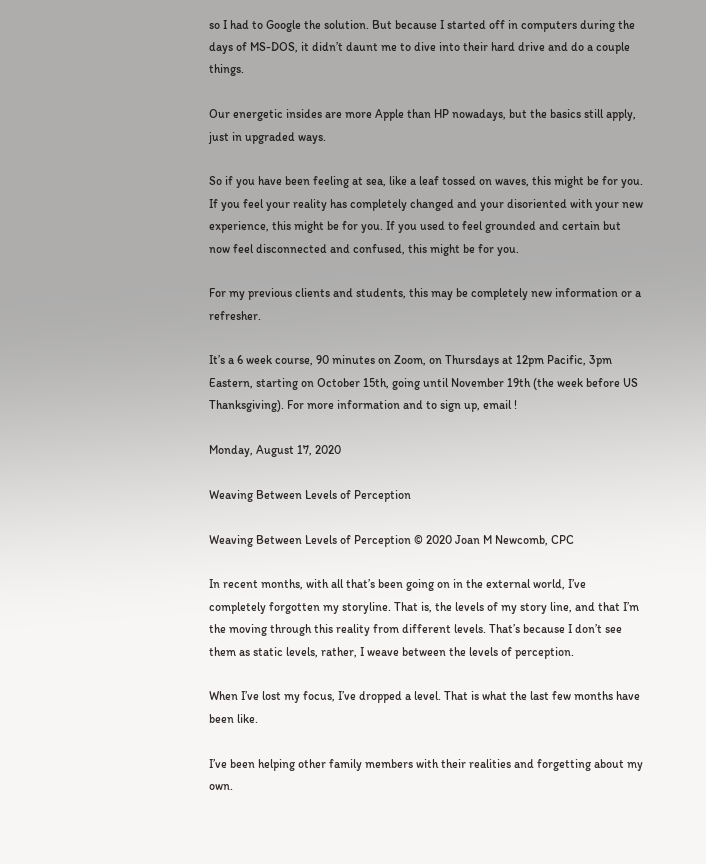so I had to Google the solution. But because I started off in computers during the days of MS-DOS, it didn’t daunt me to dive into their hard drive and do a couple things.

Our energetic insides are more Apple than HP nowadays, but the basics still apply, just in upgraded ways.

So if you have been feeling at sea, like a leaf tossed on waves, this might be for you. If you feel your reality has completely changed and your disoriented with your new experience, this might be for you. If you used to feel grounded and certain but now feel disconnected and confused, this might be for you.

For my previous clients and students, this may be completely new information or a refresher.

It’s a 6 week course, 90 minutes on Zoom, on Thursdays at 12pm Pacific, 3pm Eastern, starting on October 15th, going until November 19th (the week before US Thanksgiving). For more information and to sign up, email !

Monday, August 17, 2020

Weaving Between Levels of Perception

Weaving Between Levels of Perception © 2020 Joan M Newcomb, CPC

In recent months, with all that’s been going on in the external world, I’ve completely forgotten my storyline. That is, the levels of my story line, and that I’m the moving through this reality from different levels. That’s because I don’t see them as static levels, rather, I weave between the levels of perception.

When I’ve lost my focus, I’ve dropped a level. That is what the last few months have been like.

I’ve been helping other family members with their realities and forgetting about my own.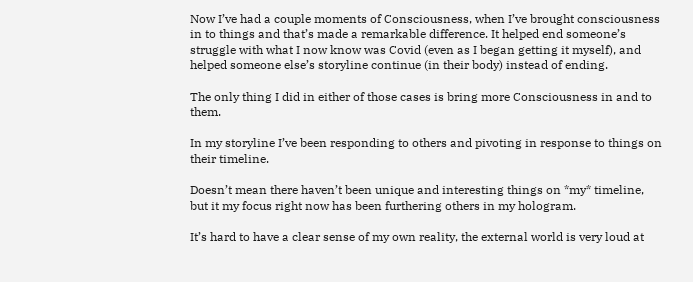Now I’ve had a couple moments of Consciousness, when I’ve brought consciousness in to things and that’s made a remarkable difference. It helped end someone’s struggle with what I now know was Covid (even as I began getting it myself), and helped someone else’s storyline continue (in their body) instead of ending.

The only thing I did in either of those cases is bring more Consciousness in and to them.

In my storyline I’ve been responding to others and pivoting in response to things on their timeline.

Doesn’t mean there haven’t been unique and interesting things on *my* timeline, but it my focus right now has been furthering others in my hologram.

It’s hard to have a clear sense of my own reality, the external world is very loud at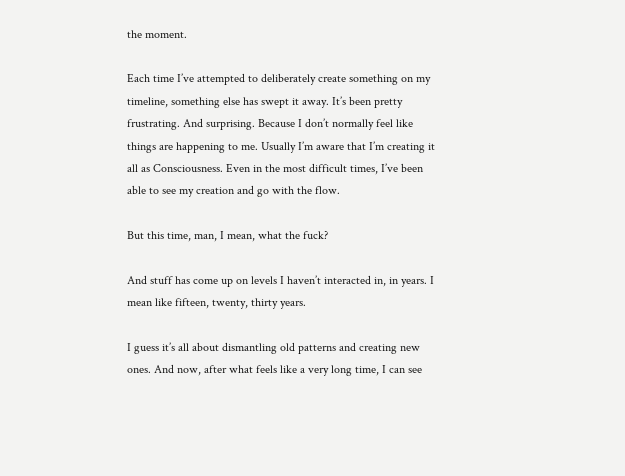the moment.

Each time I’ve attempted to deliberately create something on my timeline, something else has swept it away. It’s been pretty frustrating. And surprising. Because I don’t normally feel like things are happening to me. Usually I’m aware that I’m creating it all as Consciousness. Even in the most difficult times, I’ve been able to see my creation and go with the flow.

But this time, man, I mean, what the fuck?

And stuff has come up on levels I haven’t interacted in, in years. I mean like fifteen, twenty, thirty years.

I guess it’s all about dismantling old patterns and creating new ones. And now, after what feels like a very long time, I can see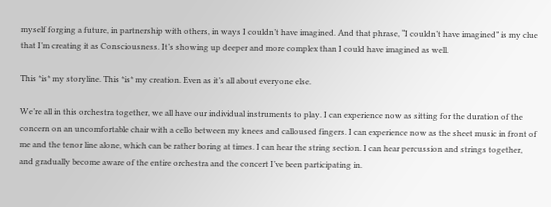myself forging a future, in partnership with others, in ways I couldn’t have imagined. And that phrase, “I couldn’t have imagined” is my clue that I’m creating it as Consciousness. It’s showing up deeper and more complex than I could have imagined as well.

This *is* my storyline. This *is* my creation. Even as it’s all about everyone else.

We’re all in this orchestra together, we all have our individual instruments to play. I can experience now as sitting for the duration of the concern on an uncomfortable chair with a cello between my knees and calloused fingers. I can experience now as the sheet music in front of me and the tenor line alone, which can be rather boring at times. I can hear the string section. I can hear percussion and strings together, and gradually become aware of the entire orchestra and the concert I’ve been participating in.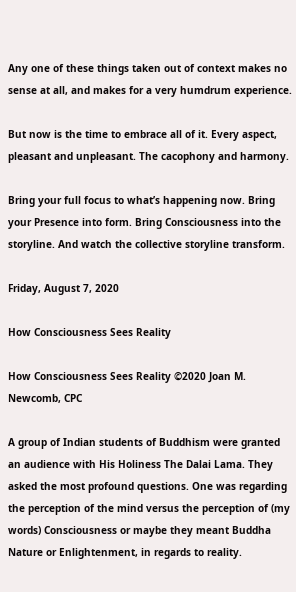Any one of these things taken out of context makes no sense at all, and makes for a very humdrum experience.

But now is the time to embrace all of it. Every aspect, pleasant and unpleasant. The cacophony and harmony.

Bring your full focus to what’s happening now. Bring your Presence into form. Bring Consciousness into the storyline. And watch the collective storyline transform.

Friday, August 7, 2020

How Consciousness Sees Reality

How Consciousness Sees Reality ©2020 Joan M. Newcomb, CPC

A group of Indian students of Buddhism were granted an audience with His Holiness The Dalai Lama. They asked the most profound questions. One was regarding the perception of the mind versus the perception of (my words) Consciousness or maybe they meant Buddha Nature or Enlightenment, in regards to reality.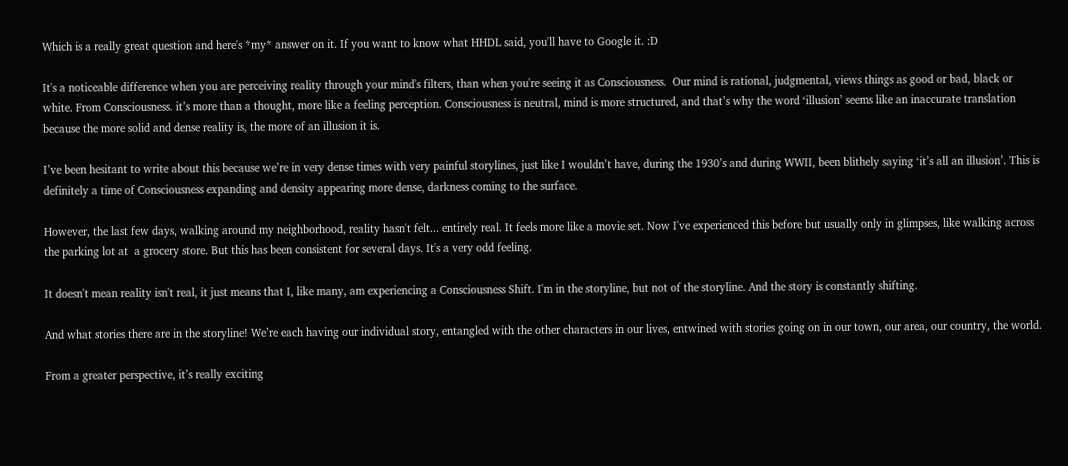Which is a really great question and here's *my* answer on it. If you want to know what HHDL said, you'll have to Google it. :D

It's a noticeable difference when you are perceiving reality through your mind's filters, than when you're seeing it as Consciousness.  Our mind is rational, judgmental, views things as good or bad, black or white. From Consciousness. it’s more than a thought, more like a feeling perception. Consciousness is neutral, mind is more structured, and that’s why the word ‘illusion’ seems like an inaccurate translation because the more solid and dense reality is, the more of an illusion it is.

I’ve been hesitant to write about this because we’re in very dense times with very painful storylines, just like I wouldn’t have, during the 1930’s and during WWII, been blithely saying ‘it’s all an illusion’. This is definitely a time of Consciousness expanding and density appearing more dense, darkness coming to the surface.

However, the last few days, walking around my neighborhood, reality hasn't felt... entirely real. It feels more like a movie set. Now I've experienced this before but usually only in glimpses, like walking across the parking lot at  a grocery store. But this has been consistent for several days. It's a very odd feeling.

It doesn't mean reality isn't real, it just means that I, like many, am experiencing a Consciousness Shift. I'm in the storyline, but not of the storyline. And the story is constantly shifting.

And what stories there are in the storyline! We’re each having our individual story, entangled with the other characters in our lives, entwined with stories going on in our town, our area, our country, the world.

From a greater perspective, it’s really exciting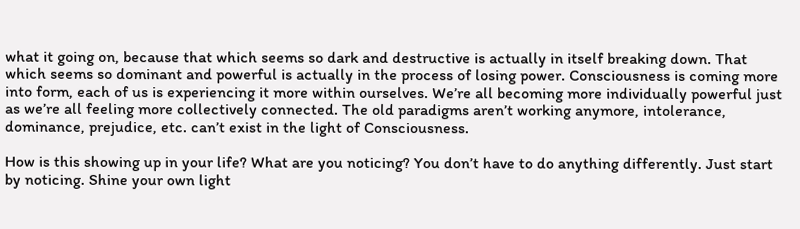what it going on, because that which seems so dark and destructive is actually in itself breaking down. That which seems so dominant and powerful is actually in the process of losing power. Consciousness is coming more into form, each of us is experiencing it more within ourselves. We’re all becoming more individually powerful just as we’re all feeling more collectively connected. The old paradigms aren’t working anymore, intolerance, dominance, prejudice, etc. can’t exist in the light of Consciousness.

How is this showing up in your life? What are you noticing? You don’t have to do anything differently. Just start by noticing. Shine your own light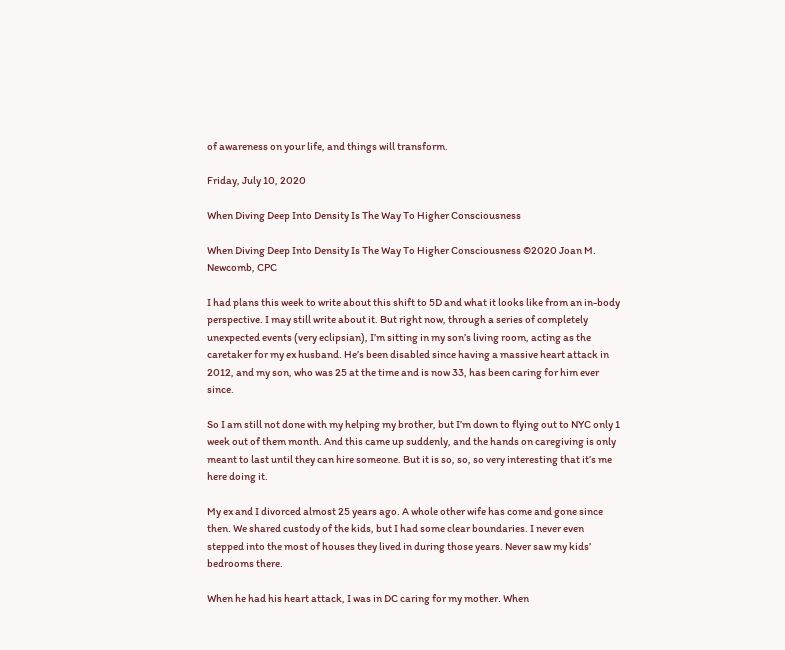of awareness on your life, and things will transform.

Friday, July 10, 2020

When Diving Deep Into Density Is The Way To Higher Consciousness

When Diving Deep Into Density Is The Way To Higher Consciousness ©2020 Joan M. Newcomb, CPC

I had plans this week to write about this shift to 5D and what it looks like from an in-body perspective. I may still write about it. But right now, through a series of completely unexpected events (very eclipsian), I’m sitting in my son’s living room, acting as the caretaker for my ex husband. He’s been disabled since having a massive heart attack in 2012, and my son, who was 25 at the time and is now 33, has been caring for him ever since.

So I am still not done with my helping my brother, but I’m down to flying out to NYC only 1 week out of them month. And this came up suddenly, and the hands on caregiving is only meant to last until they can hire someone. But it is so, so, so very interesting that it’s me here doing it.

My ex and I divorced almost 25 years ago. A whole other wife has come and gone since then. We shared custody of the kids, but I had some clear boundaries. I never even stepped into the most of houses they lived in during those years. Never saw my kids’ bedrooms there.

When he had his heart attack, I was in DC caring for my mother. When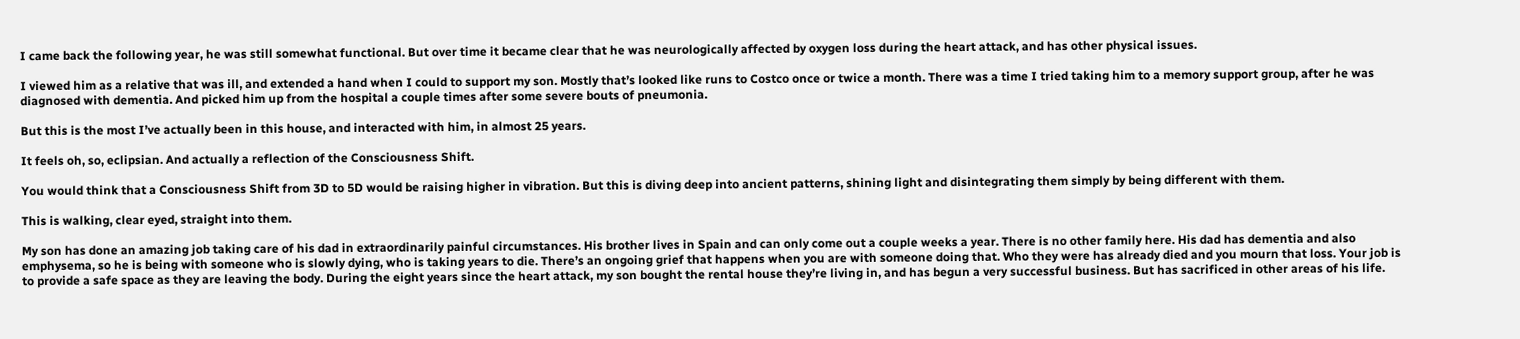I came back the following year, he was still somewhat functional. But over time it became clear that he was neurologically affected by oxygen loss during the heart attack, and has other physical issues.

I viewed him as a relative that was ill, and extended a hand when I could to support my son. Mostly that’s looked like runs to Costco once or twice a month. There was a time I tried taking him to a memory support group, after he was diagnosed with dementia. And picked him up from the hospital a couple times after some severe bouts of pneumonia.

But this is the most I’ve actually been in this house, and interacted with him, in almost 25 years.

It feels oh, so, eclipsian. And actually a reflection of the Consciousness Shift.

You would think that a Consciousness Shift from 3D to 5D would be raising higher in vibration. But this is diving deep into ancient patterns, shining light and disintegrating them simply by being different with them.

This is walking, clear eyed, straight into them.

My son has done an amazing job taking care of his dad in extraordinarily painful circumstances. His brother lives in Spain and can only come out a couple weeks a year. There is no other family here. His dad has dementia and also emphysema, so he is being with someone who is slowly dying, who is taking years to die. There’s an ongoing grief that happens when you are with someone doing that. Who they were has already died and you mourn that loss. Your job is to provide a safe space as they are leaving the body. During the eight years since the heart attack, my son bought the rental house they’re living in, and has begun a very successful business. But has sacrificed in other areas of his life.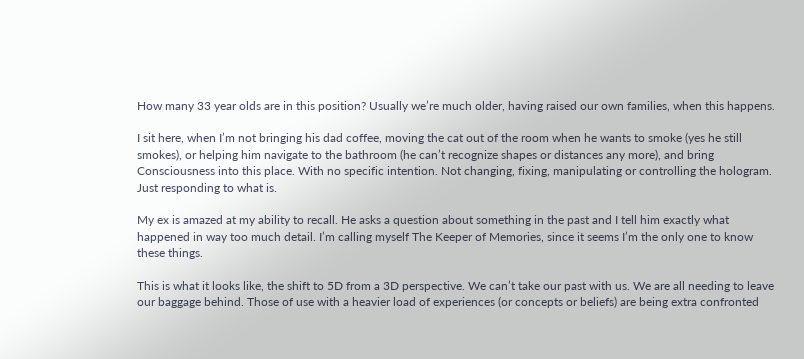How many 33 year olds are in this position? Usually we’re much older, having raised our own families, when this happens.

I sit here, when I’m not bringing his dad coffee, moving the cat out of the room when he wants to smoke (yes he still smokes), or helping him navigate to the bathroom (he can’t recognize shapes or distances any more), and bring Consciousness into this place. With no specific intention. Not changing, fixing, manipulating or controlling the hologram. Just responding to what is.

My ex is amazed at my ability to recall. He asks a question about something in the past and I tell him exactly what happened in way too much detail. I’m calling myself The Keeper of Memories, since it seems I’m the only one to know these things.

This is what it looks like, the shift to 5D from a 3D perspective. We can’t take our past with us. We are all needing to leave our baggage behind. Those of use with a heavier load of experiences (or concepts or beliefs) are being extra confronted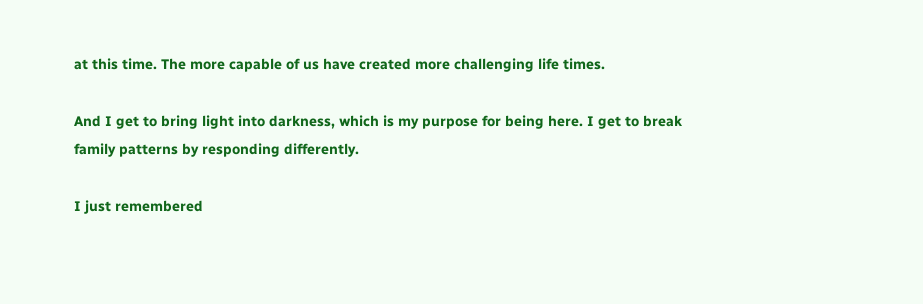at this time. The more capable of us have created more challenging life times.

And I get to bring light into darkness, which is my purpose for being here. I get to break family patterns by responding differently.

I just remembered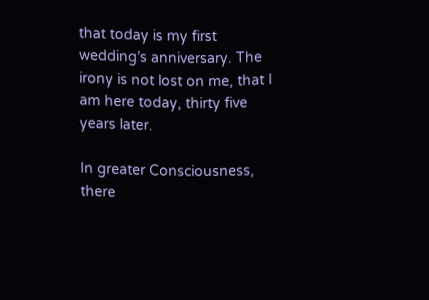that today is my first wedding’s anniversary. The irony is not lost on me, that I am here today, thirty five years later.

In greater Consciousness, there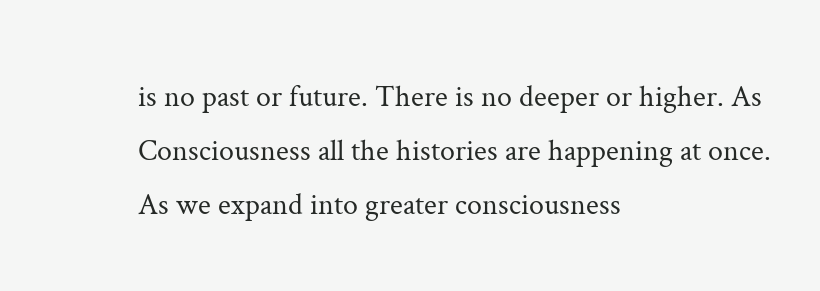is no past or future. There is no deeper or higher. As Consciousness all the histories are happening at once. As we expand into greater consciousness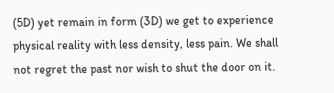(5D) yet remain in form (3D) we get to experience physical reality with less density, less pain. We shall not regret the past nor wish to shut the door on it.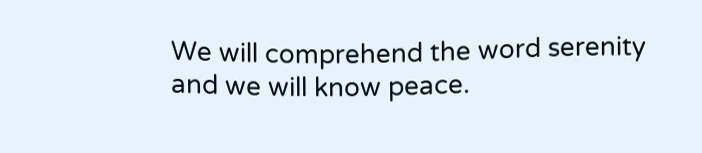We will comprehend the word serenity and we will know peace.